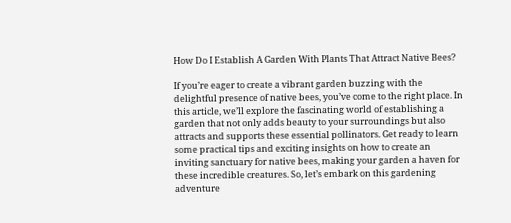How Do I Establish A Garden With Plants That Attract Native Bees?

If you’re eager to create a vibrant garden buzzing with the delightful presence of native bees, you’ve come to the right place. In this article, we’ll explore the fascinating world of establishing a garden that not only adds beauty to your surroundings but also attracts and supports these essential pollinators. Get ready to learn some practical tips and exciting insights on how to create an inviting sanctuary for native bees, making your garden a haven for these incredible creatures. So, let’s embark on this gardening adventure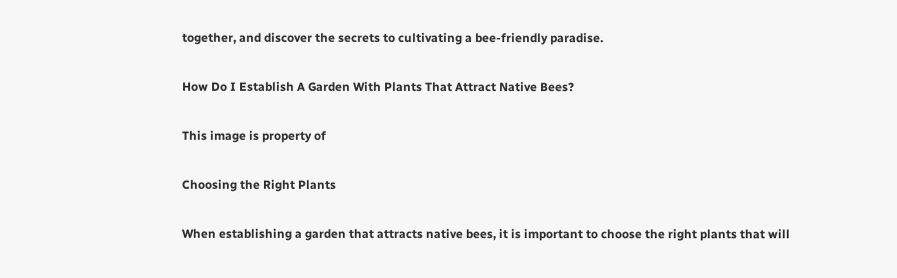together, and discover the secrets to cultivating a bee-friendly paradise.

How Do I Establish A Garden With Plants That Attract Native Bees?

This image is property of

Choosing the Right Plants

When establishing a garden that attracts native bees, it is important to choose the right plants that will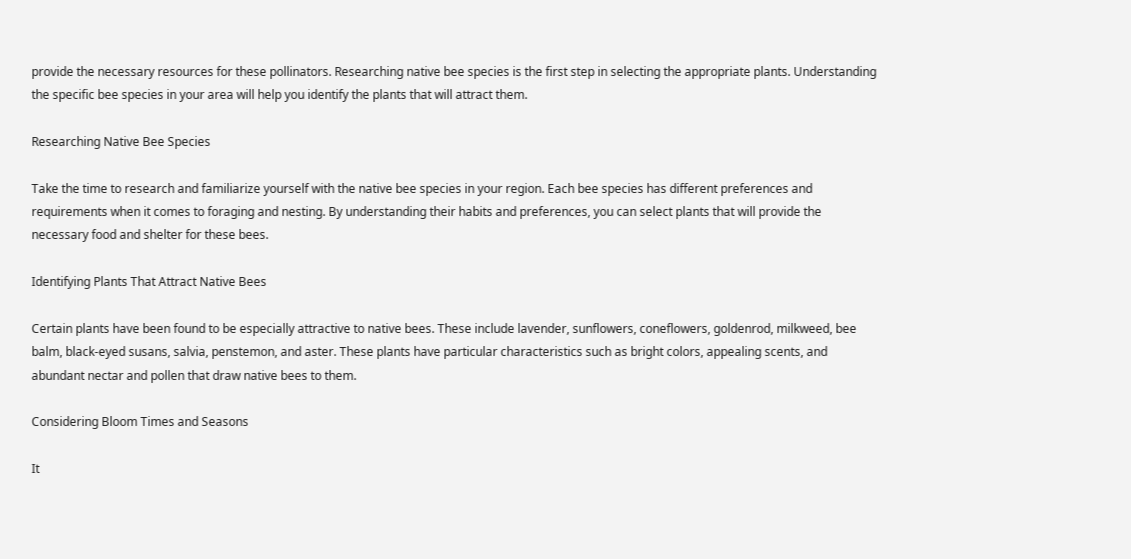provide the necessary resources for these pollinators. Researching native bee species is the first step in selecting the appropriate plants. Understanding the specific bee species in your area will help you identify the plants that will attract them.

Researching Native Bee Species

Take the time to research and familiarize yourself with the native bee species in your region. Each bee species has different preferences and requirements when it comes to foraging and nesting. By understanding their habits and preferences, you can select plants that will provide the necessary food and shelter for these bees.

Identifying Plants That Attract Native Bees

Certain plants have been found to be especially attractive to native bees. These include lavender, sunflowers, coneflowers, goldenrod, milkweed, bee balm, black-eyed susans, salvia, penstemon, and aster. These plants have particular characteristics such as bright colors, appealing scents, and abundant nectar and pollen that draw native bees to them.

Considering Bloom Times and Seasons

It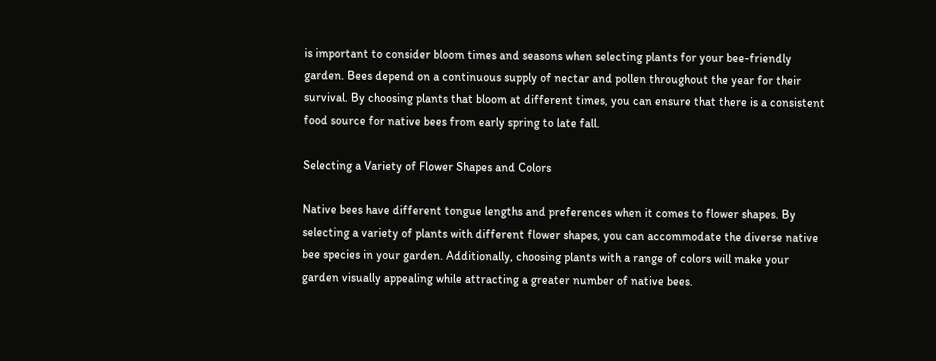is important to consider bloom times and seasons when selecting plants for your bee-friendly garden. Bees depend on a continuous supply of nectar and pollen throughout the year for their survival. By choosing plants that bloom at different times, you can ensure that there is a consistent food source for native bees from early spring to late fall.

Selecting a Variety of Flower Shapes and Colors

Native bees have different tongue lengths and preferences when it comes to flower shapes. By selecting a variety of plants with different flower shapes, you can accommodate the diverse native bee species in your garden. Additionally, choosing plants with a range of colors will make your garden visually appealing while attracting a greater number of native bees.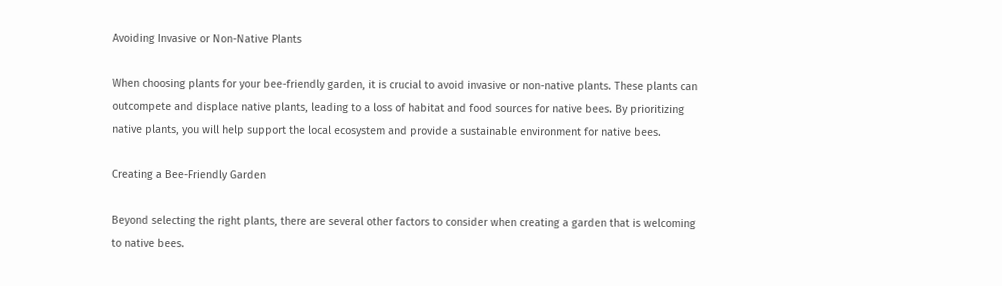Avoiding Invasive or Non-Native Plants

When choosing plants for your bee-friendly garden, it is crucial to avoid invasive or non-native plants. These plants can outcompete and displace native plants, leading to a loss of habitat and food sources for native bees. By prioritizing native plants, you will help support the local ecosystem and provide a sustainable environment for native bees.

Creating a Bee-Friendly Garden

Beyond selecting the right plants, there are several other factors to consider when creating a garden that is welcoming to native bees.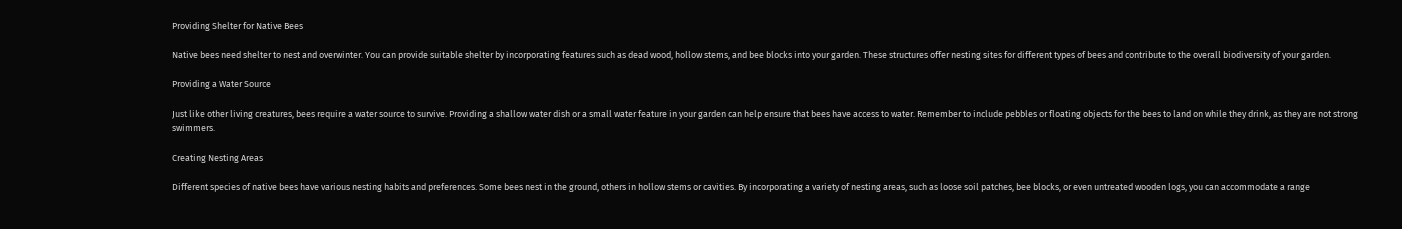Providing Shelter for Native Bees

Native bees need shelter to nest and overwinter. You can provide suitable shelter by incorporating features such as dead wood, hollow stems, and bee blocks into your garden. These structures offer nesting sites for different types of bees and contribute to the overall biodiversity of your garden.

Providing a Water Source

Just like other living creatures, bees require a water source to survive. Providing a shallow water dish or a small water feature in your garden can help ensure that bees have access to water. Remember to include pebbles or floating objects for the bees to land on while they drink, as they are not strong swimmers.

Creating Nesting Areas

Different species of native bees have various nesting habits and preferences. Some bees nest in the ground, others in hollow stems or cavities. By incorporating a variety of nesting areas, such as loose soil patches, bee blocks, or even untreated wooden logs, you can accommodate a range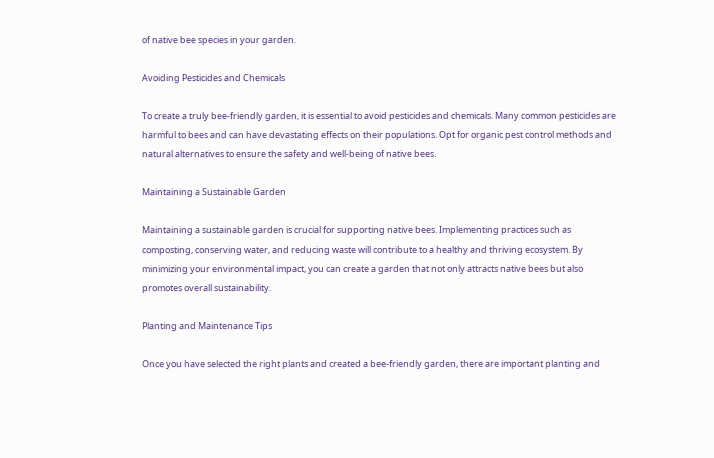of native bee species in your garden.

Avoiding Pesticides and Chemicals

To create a truly bee-friendly garden, it is essential to avoid pesticides and chemicals. Many common pesticides are harmful to bees and can have devastating effects on their populations. Opt for organic pest control methods and natural alternatives to ensure the safety and well-being of native bees.

Maintaining a Sustainable Garden

Maintaining a sustainable garden is crucial for supporting native bees. Implementing practices such as composting, conserving water, and reducing waste will contribute to a healthy and thriving ecosystem. By minimizing your environmental impact, you can create a garden that not only attracts native bees but also promotes overall sustainability.

Planting and Maintenance Tips

Once you have selected the right plants and created a bee-friendly garden, there are important planting and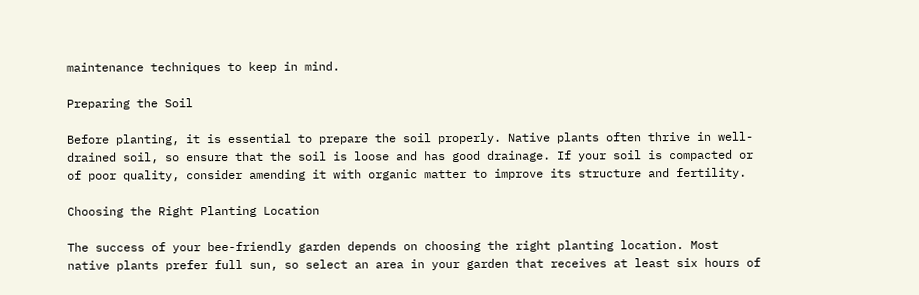maintenance techniques to keep in mind.

Preparing the Soil

Before planting, it is essential to prepare the soil properly. Native plants often thrive in well-drained soil, so ensure that the soil is loose and has good drainage. If your soil is compacted or of poor quality, consider amending it with organic matter to improve its structure and fertility.

Choosing the Right Planting Location

The success of your bee-friendly garden depends on choosing the right planting location. Most native plants prefer full sun, so select an area in your garden that receives at least six hours of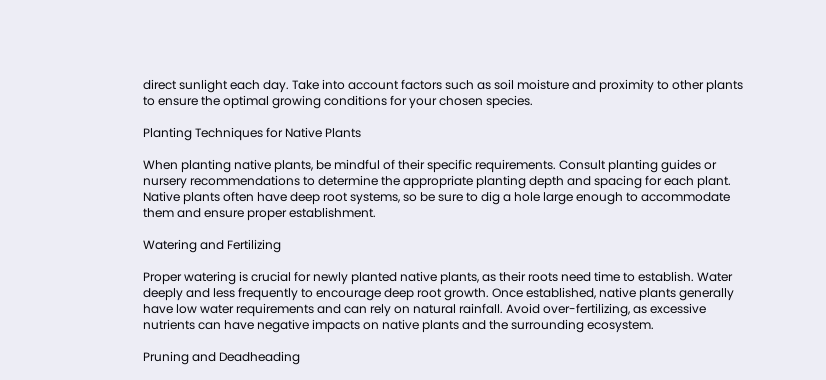direct sunlight each day. Take into account factors such as soil moisture and proximity to other plants to ensure the optimal growing conditions for your chosen species.

Planting Techniques for Native Plants

When planting native plants, be mindful of their specific requirements. Consult planting guides or nursery recommendations to determine the appropriate planting depth and spacing for each plant. Native plants often have deep root systems, so be sure to dig a hole large enough to accommodate them and ensure proper establishment.

Watering and Fertilizing

Proper watering is crucial for newly planted native plants, as their roots need time to establish. Water deeply and less frequently to encourage deep root growth. Once established, native plants generally have low water requirements and can rely on natural rainfall. Avoid over-fertilizing, as excessive nutrients can have negative impacts on native plants and the surrounding ecosystem.

Pruning and Deadheading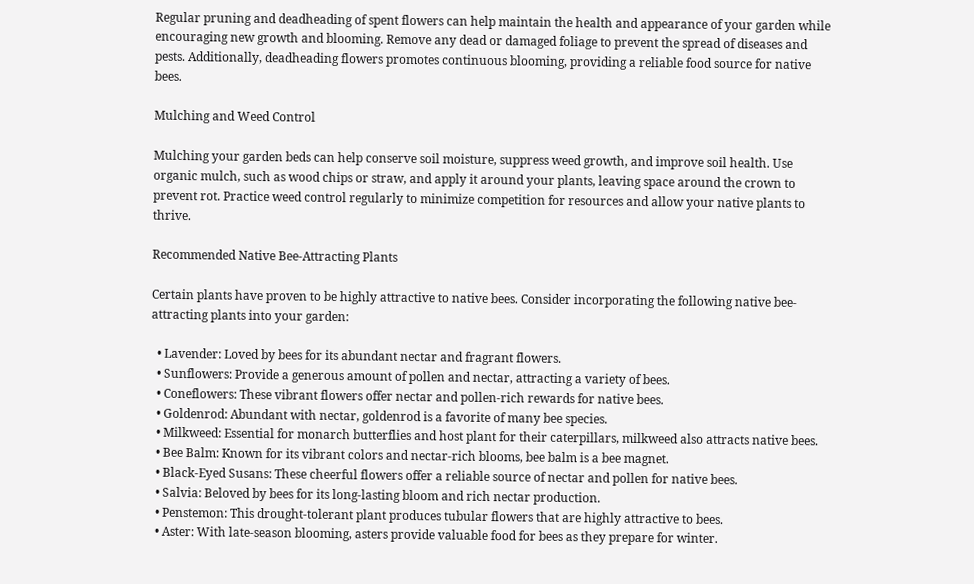Regular pruning and deadheading of spent flowers can help maintain the health and appearance of your garden while encouraging new growth and blooming. Remove any dead or damaged foliage to prevent the spread of diseases and pests. Additionally, deadheading flowers promotes continuous blooming, providing a reliable food source for native bees.

Mulching and Weed Control

Mulching your garden beds can help conserve soil moisture, suppress weed growth, and improve soil health. Use organic mulch, such as wood chips or straw, and apply it around your plants, leaving space around the crown to prevent rot. Practice weed control regularly to minimize competition for resources and allow your native plants to thrive.

Recommended Native Bee-Attracting Plants

Certain plants have proven to be highly attractive to native bees. Consider incorporating the following native bee-attracting plants into your garden:

  • Lavender: Loved by bees for its abundant nectar and fragrant flowers.
  • Sunflowers: Provide a generous amount of pollen and nectar, attracting a variety of bees.
  • Coneflowers: These vibrant flowers offer nectar and pollen-rich rewards for native bees.
  • Goldenrod: Abundant with nectar, goldenrod is a favorite of many bee species.
  • Milkweed: Essential for monarch butterflies and host plant for their caterpillars, milkweed also attracts native bees.
  • Bee Balm: Known for its vibrant colors and nectar-rich blooms, bee balm is a bee magnet.
  • Black-Eyed Susans: These cheerful flowers offer a reliable source of nectar and pollen for native bees.
  • Salvia: Beloved by bees for its long-lasting bloom and rich nectar production.
  • Penstemon: This drought-tolerant plant produces tubular flowers that are highly attractive to bees.
  • Aster: With late-season blooming, asters provide valuable food for bees as they prepare for winter.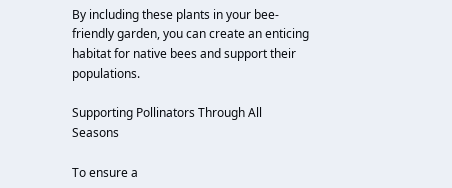By including these plants in your bee-friendly garden, you can create an enticing habitat for native bees and support their populations.

Supporting Pollinators Through All Seasons

To ensure a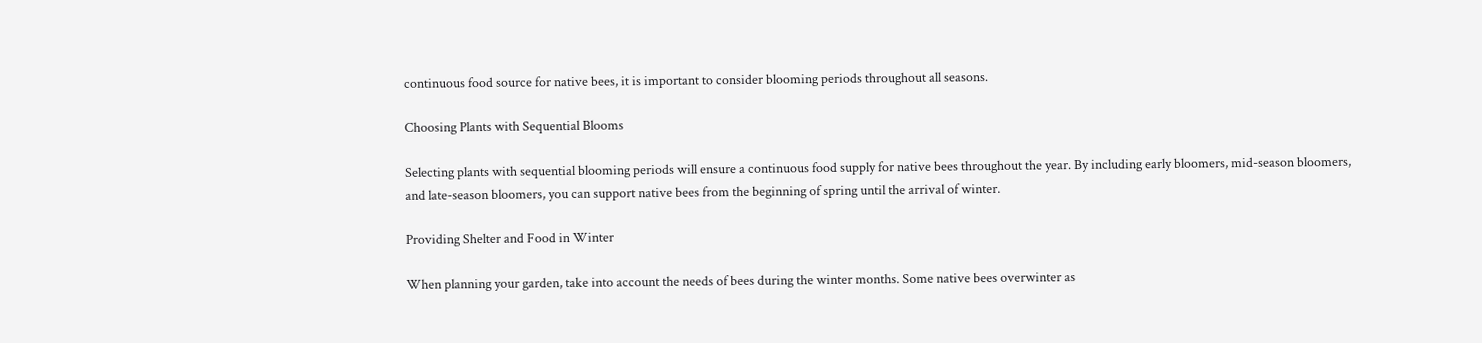continuous food source for native bees, it is important to consider blooming periods throughout all seasons.

Choosing Plants with Sequential Blooms

Selecting plants with sequential blooming periods will ensure a continuous food supply for native bees throughout the year. By including early bloomers, mid-season bloomers, and late-season bloomers, you can support native bees from the beginning of spring until the arrival of winter.

Providing Shelter and Food in Winter

When planning your garden, take into account the needs of bees during the winter months. Some native bees overwinter as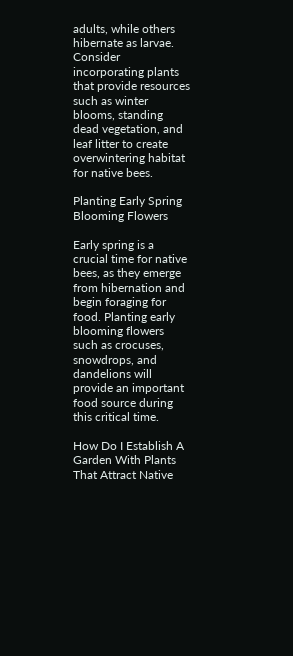adults, while others hibernate as larvae. Consider incorporating plants that provide resources such as winter blooms, standing dead vegetation, and leaf litter to create overwintering habitat for native bees.

Planting Early Spring Blooming Flowers

Early spring is a crucial time for native bees, as they emerge from hibernation and begin foraging for food. Planting early blooming flowers such as crocuses, snowdrops, and dandelions will provide an important food source during this critical time.

How Do I Establish A Garden With Plants That Attract Native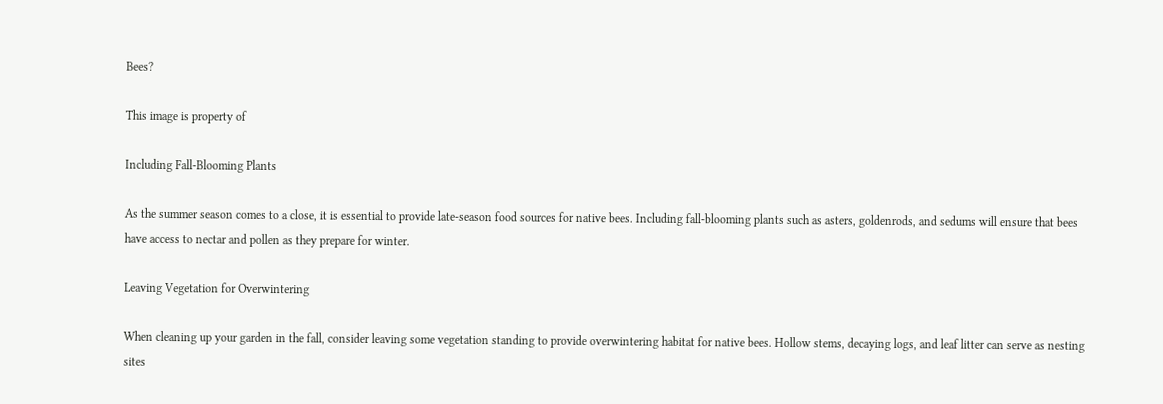Bees?

This image is property of

Including Fall-Blooming Plants

As the summer season comes to a close, it is essential to provide late-season food sources for native bees. Including fall-blooming plants such as asters, goldenrods, and sedums will ensure that bees have access to nectar and pollen as they prepare for winter.

Leaving Vegetation for Overwintering

When cleaning up your garden in the fall, consider leaving some vegetation standing to provide overwintering habitat for native bees. Hollow stems, decaying logs, and leaf litter can serve as nesting sites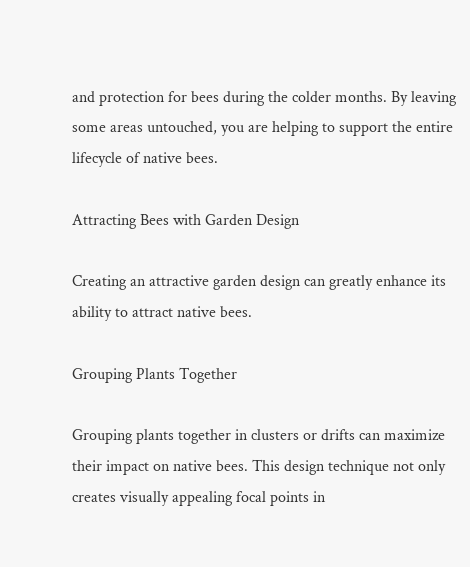and protection for bees during the colder months. By leaving some areas untouched, you are helping to support the entire lifecycle of native bees.

Attracting Bees with Garden Design

Creating an attractive garden design can greatly enhance its ability to attract native bees.

Grouping Plants Together

Grouping plants together in clusters or drifts can maximize their impact on native bees. This design technique not only creates visually appealing focal points in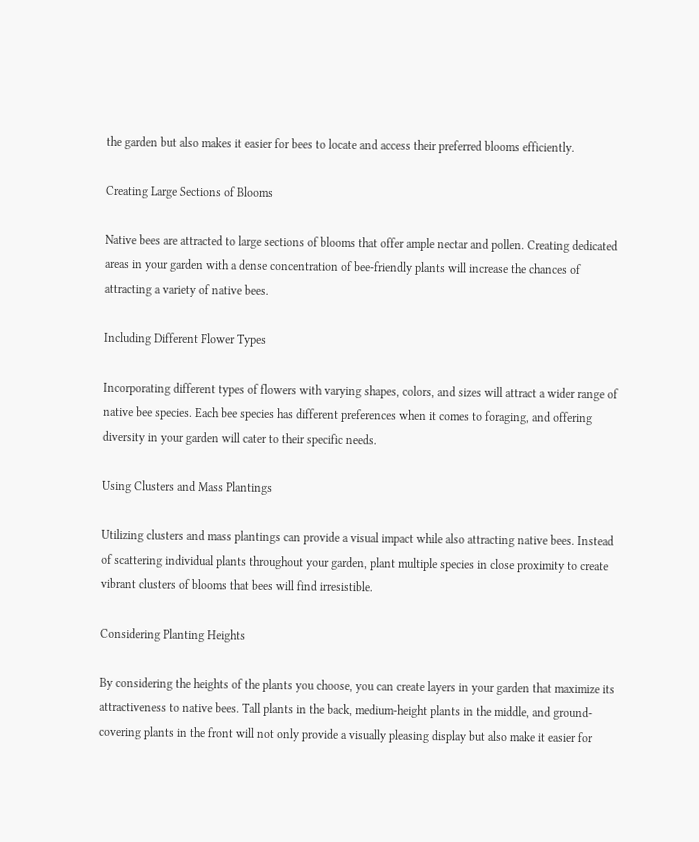the garden but also makes it easier for bees to locate and access their preferred blooms efficiently.

Creating Large Sections of Blooms

Native bees are attracted to large sections of blooms that offer ample nectar and pollen. Creating dedicated areas in your garden with a dense concentration of bee-friendly plants will increase the chances of attracting a variety of native bees.

Including Different Flower Types

Incorporating different types of flowers with varying shapes, colors, and sizes will attract a wider range of native bee species. Each bee species has different preferences when it comes to foraging, and offering diversity in your garden will cater to their specific needs.

Using Clusters and Mass Plantings

Utilizing clusters and mass plantings can provide a visual impact while also attracting native bees. Instead of scattering individual plants throughout your garden, plant multiple species in close proximity to create vibrant clusters of blooms that bees will find irresistible.

Considering Planting Heights

By considering the heights of the plants you choose, you can create layers in your garden that maximize its attractiveness to native bees. Tall plants in the back, medium-height plants in the middle, and ground-covering plants in the front will not only provide a visually pleasing display but also make it easier for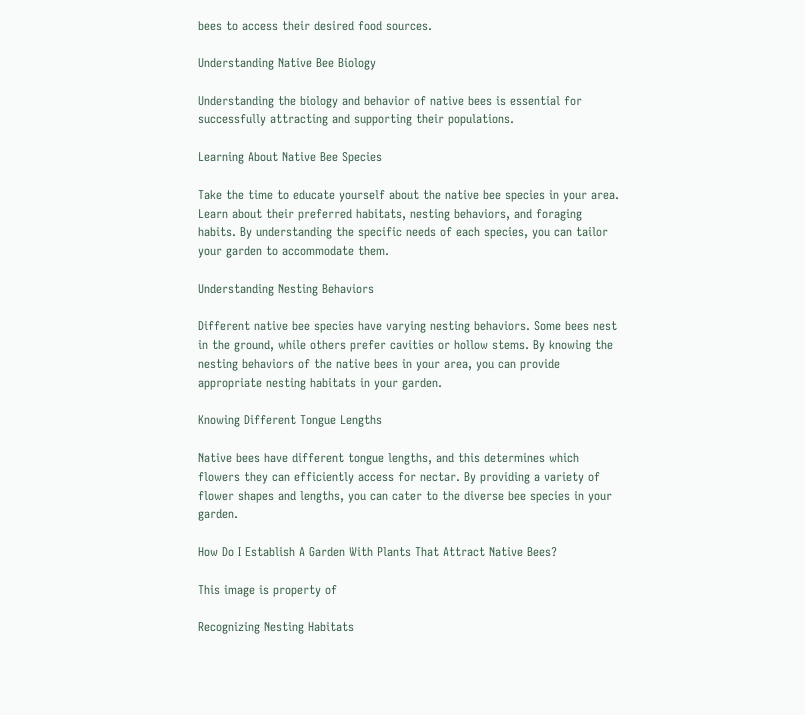bees to access their desired food sources.

Understanding Native Bee Biology

Understanding the biology and behavior of native bees is essential for successfully attracting and supporting their populations.

Learning About Native Bee Species

Take the time to educate yourself about the native bee species in your area. Learn about their preferred habitats, nesting behaviors, and foraging habits. By understanding the specific needs of each species, you can tailor your garden to accommodate them.

Understanding Nesting Behaviors

Different native bee species have varying nesting behaviors. Some bees nest in the ground, while others prefer cavities or hollow stems. By knowing the nesting behaviors of the native bees in your area, you can provide appropriate nesting habitats in your garden.

Knowing Different Tongue Lengths

Native bees have different tongue lengths, and this determines which flowers they can efficiently access for nectar. By providing a variety of flower shapes and lengths, you can cater to the diverse bee species in your garden.

How Do I Establish A Garden With Plants That Attract Native Bees?

This image is property of

Recognizing Nesting Habitats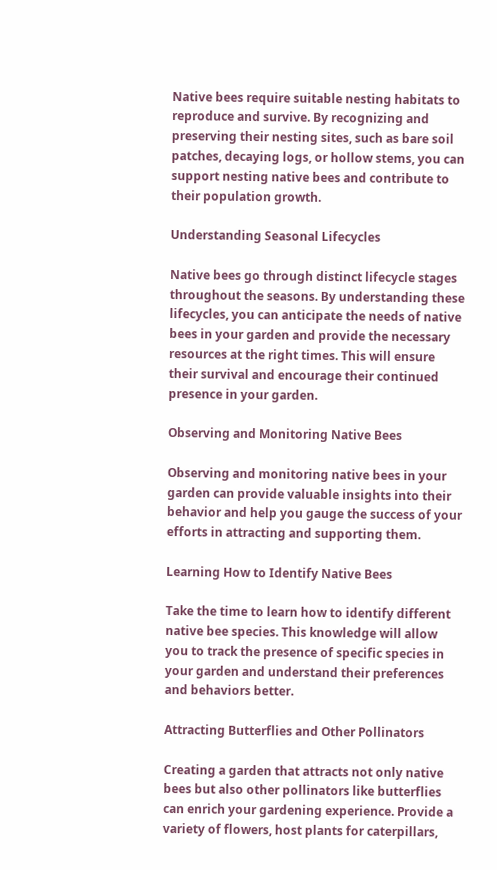Native bees require suitable nesting habitats to reproduce and survive. By recognizing and preserving their nesting sites, such as bare soil patches, decaying logs, or hollow stems, you can support nesting native bees and contribute to their population growth.

Understanding Seasonal Lifecycles

Native bees go through distinct lifecycle stages throughout the seasons. By understanding these lifecycles, you can anticipate the needs of native bees in your garden and provide the necessary resources at the right times. This will ensure their survival and encourage their continued presence in your garden.

Observing and Monitoring Native Bees

Observing and monitoring native bees in your garden can provide valuable insights into their behavior and help you gauge the success of your efforts in attracting and supporting them.

Learning How to Identify Native Bees

Take the time to learn how to identify different native bee species. This knowledge will allow you to track the presence of specific species in your garden and understand their preferences and behaviors better.

Attracting Butterflies and Other Pollinators

Creating a garden that attracts not only native bees but also other pollinators like butterflies can enrich your gardening experience. Provide a variety of flowers, host plants for caterpillars,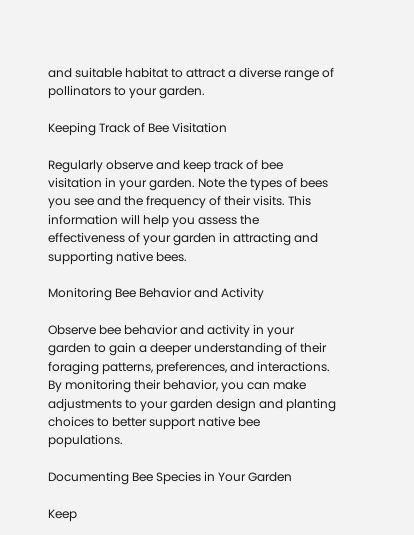and suitable habitat to attract a diverse range of pollinators to your garden.

Keeping Track of Bee Visitation

Regularly observe and keep track of bee visitation in your garden. Note the types of bees you see and the frequency of their visits. This information will help you assess the effectiveness of your garden in attracting and supporting native bees.

Monitoring Bee Behavior and Activity

Observe bee behavior and activity in your garden to gain a deeper understanding of their foraging patterns, preferences, and interactions. By monitoring their behavior, you can make adjustments to your garden design and planting choices to better support native bee populations.

Documenting Bee Species in Your Garden

Keep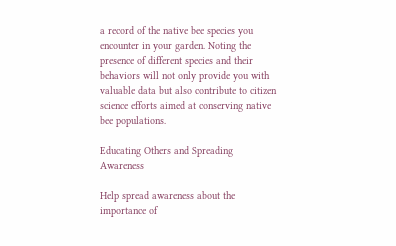a record of the native bee species you encounter in your garden. Noting the presence of different species and their behaviors will not only provide you with valuable data but also contribute to citizen science efforts aimed at conserving native bee populations.

Educating Others and Spreading Awareness

Help spread awareness about the importance of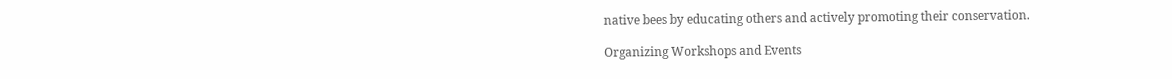native bees by educating others and actively promoting their conservation.

Organizing Workshops and Events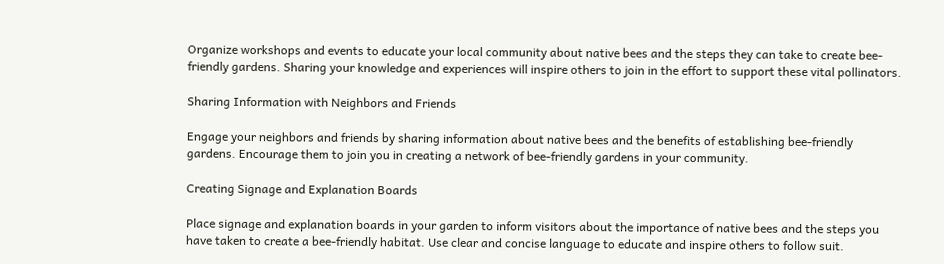Organize workshops and events to educate your local community about native bees and the steps they can take to create bee-friendly gardens. Sharing your knowledge and experiences will inspire others to join in the effort to support these vital pollinators.

Sharing Information with Neighbors and Friends

Engage your neighbors and friends by sharing information about native bees and the benefits of establishing bee-friendly gardens. Encourage them to join you in creating a network of bee-friendly gardens in your community.

Creating Signage and Explanation Boards

Place signage and explanation boards in your garden to inform visitors about the importance of native bees and the steps you have taken to create a bee-friendly habitat. Use clear and concise language to educate and inspire others to follow suit.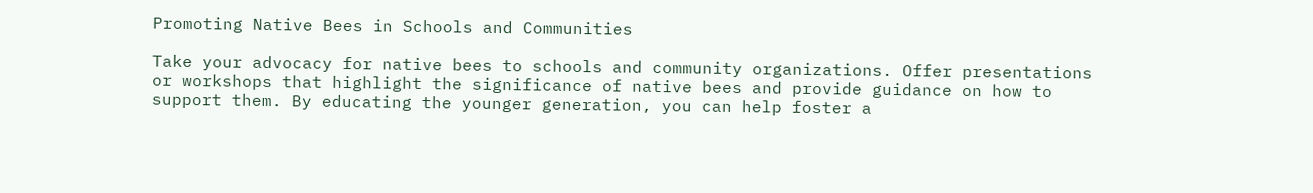Promoting Native Bees in Schools and Communities

Take your advocacy for native bees to schools and community organizations. Offer presentations or workshops that highlight the significance of native bees and provide guidance on how to support them. By educating the younger generation, you can help foster a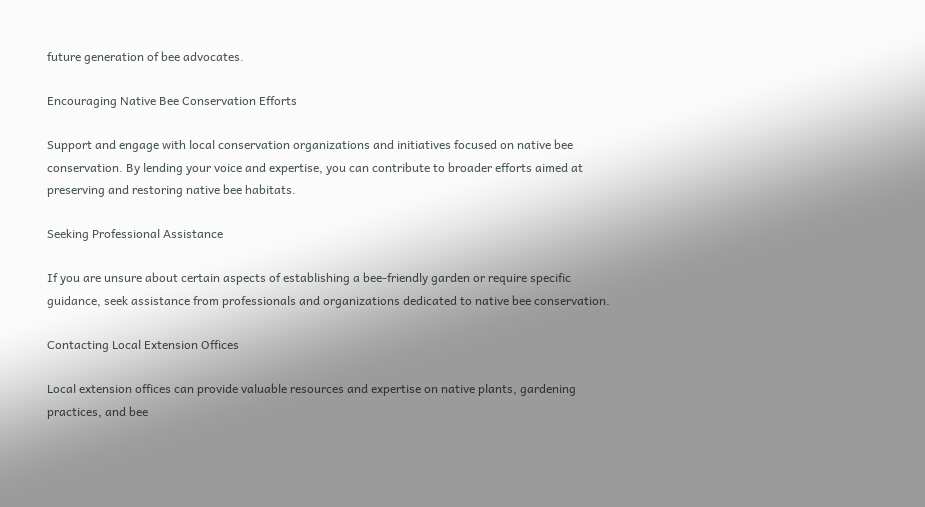future generation of bee advocates.

Encouraging Native Bee Conservation Efforts

Support and engage with local conservation organizations and initiatives focused on native bee conservation. By lending your voice and expertise, you can contribute to broader efforts aimed at preserving and restoring native bee habitats.

Seeking Professional Assistance

If you are unsure about certain aspects of establishing a bee-friendly garden or require specific guidance, seek assistance from professionals and organizations dedicated to native bee conservation.

Contacting Local Extension Offices

Local extension offices can provide valuable resources and expertise on native plants, gardening practices, and bee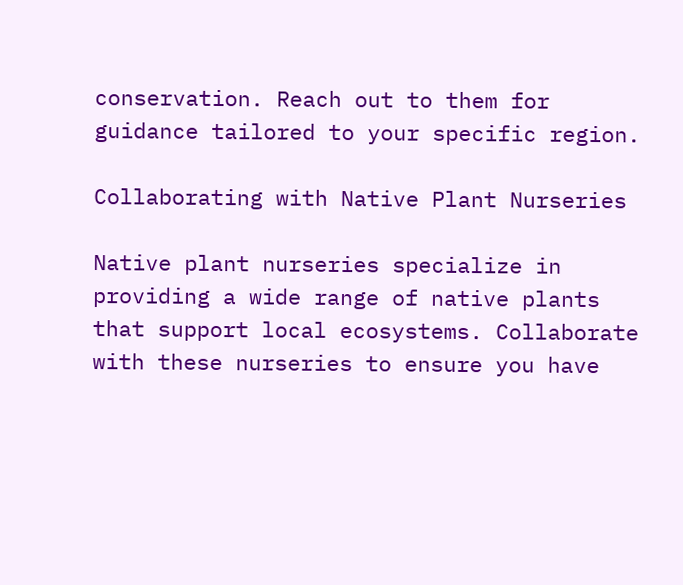conservation. Reach out to them for guidance tailored to your specific region.

Collaborating with Native Plant Nurseries

Native plant nurseries specialize in providing a wide range of native plants that support local ecosystems. Collaborate with these nurseries to ensure you have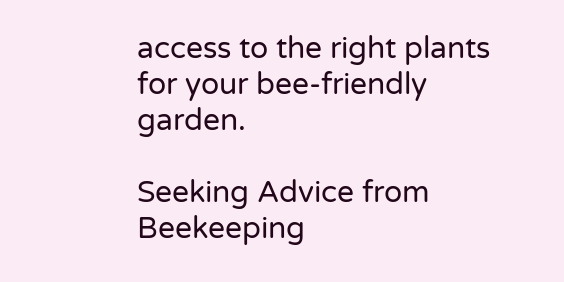access to the right plants for your bee-friendly garden.

Seeking Advice from Beekeeping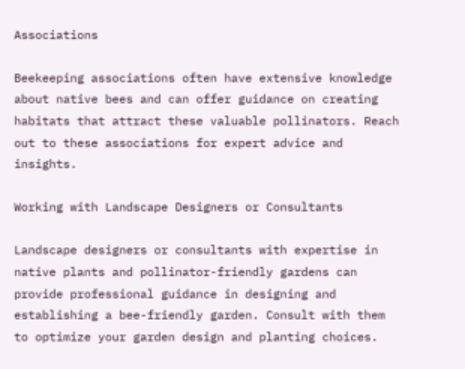Associations

Beekeeping associations often have extensive knowledge about native bees and can offer guidance on creating habitats that attract these valuable pollinators. Reach out to these associations for expert advice and insights.

Working with Landscape Designers or Consultants

Landscape designers or consultants with expertise in native plants and pollinator-friendly gardens can provide professional guidance in designing and establishing a bee-friendly garden. Consult with them to optimize your garden design and planting choices.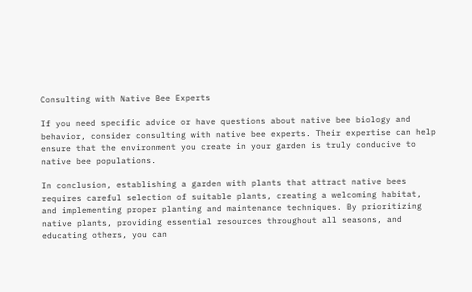Consulting with Native Bee Experts

If you need specific advice or have questions about native bee biology and behavior, consider consulting with native bee experts. Their expertise can help ensure that the environment you create in your garden is truly conducive to native bee populations.

In conclusion, establishing a garden with plants that attract native bees requires careful selection of suitable plants, creating a welcoming habitat, and implementing proper planting and maintenance techniques. By prioritizing native plants, providing essential resources throughout all seasons, and educating others, you can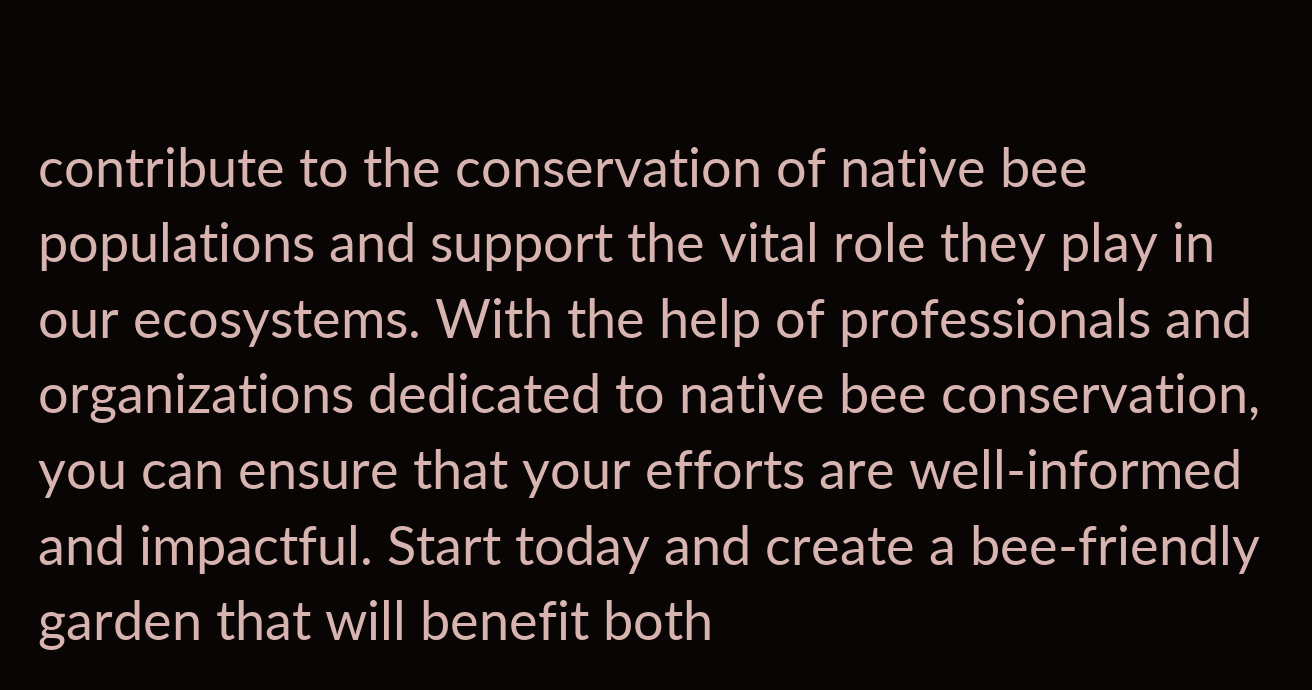contribute to the conservation of native bee populations and support the vital role they play in our ecosystems. With the help of professionals and organizations dedicated to native bee conservation, you can ensure that your efforts are well-informed and impactful. Start today and create a bee-friendly garden that will benefit both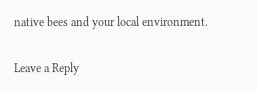native bees and your local environment.

Leave a Reply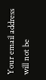Your email address will not be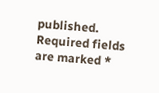published. Required fields are marked *